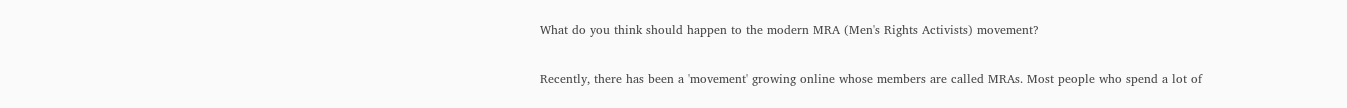What do you think should happen to the modern MRA (Men's Rights Activists) movement?

Recently, there has been a 'movement' growing online whose members are called MRAs. Most people who spend a lot of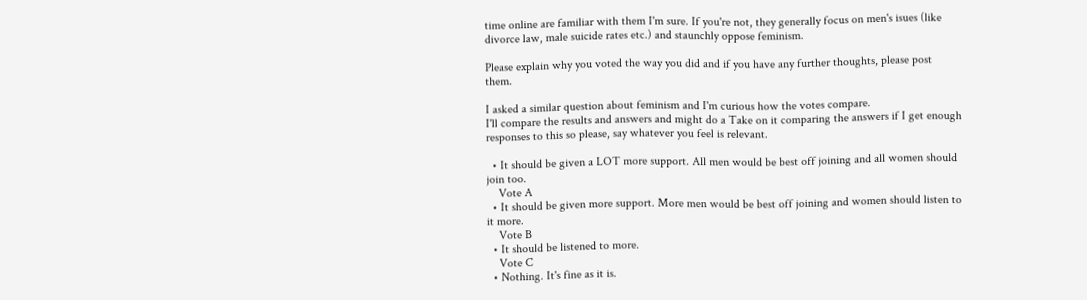time online are familiar with them I'm sure. If you're not, they generally focus on men's isues (like divorce law, male suicide rates etc.) and staunchly oppose feminism.

Please explain why you voted the way you did and if you have any further thoughts, please post them.

I asked a similar question about feminism and I'm curious how the votes compare.
I'll compare the results and answers and might do a Take on it comparing the answers if I get enough responses to this so please, say whatever you feel is relevant.

  • It should be given a LOT more support. All men would be best off joining and all women should join too.
    Vote A
  • It should be given more support. More men would be best off joining and women should listen to it more.
    Vote B
  • It should be listened to more.
    Vote C
  • Nothing. It's fine as it is.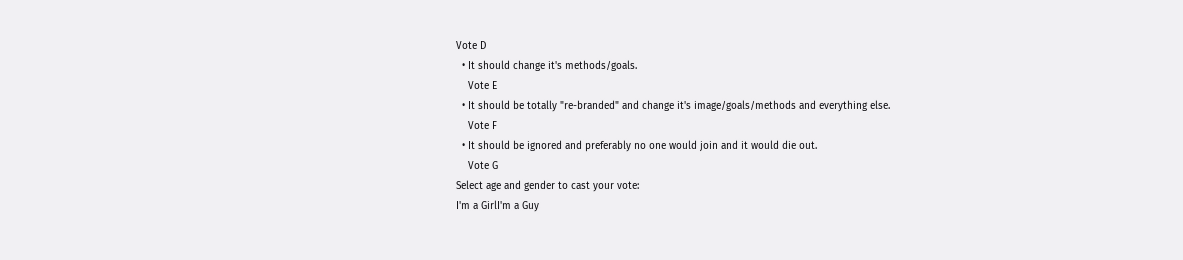Vote D
  • It should change it's methods/goals.
    Vote E
  • It should be totally "re-branded" and change it's image/goals/methods and everything else.
    Vote F
  • It should be ignored and preferably no one would join and it would die out.
    Vote G
Select age and gender to cast your vote:
I'm a GirlI'm a Guy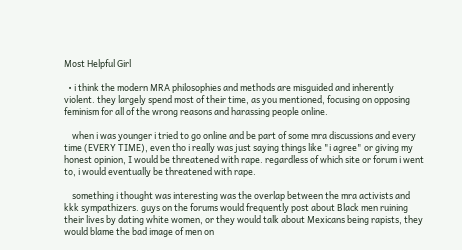Most Helpful Girl

  • i think the modern MRA philosophies and methods are misguided and inherently violent. they largely spend most of their time, as you mentioned, focusing on opposing feminism for all of the wrong reasons and harassing people online.

    when i was younger i tried to go online and be part of some mra discussions and every time (EVERY TIME), even tho i really was just saying things like "i agree" or giving my honest opinion, I would be threatened with rape. regardless of which site or forum i went to, i would eventually be threatened with rape.

    something i thought was interesting was the overlap between the mra activists and kkk sympathizers. guys on the forums would frequently post about Black men ruining their lives by dating white women, or they would talk about Mexicans being rapists, they would blame the bad image of men on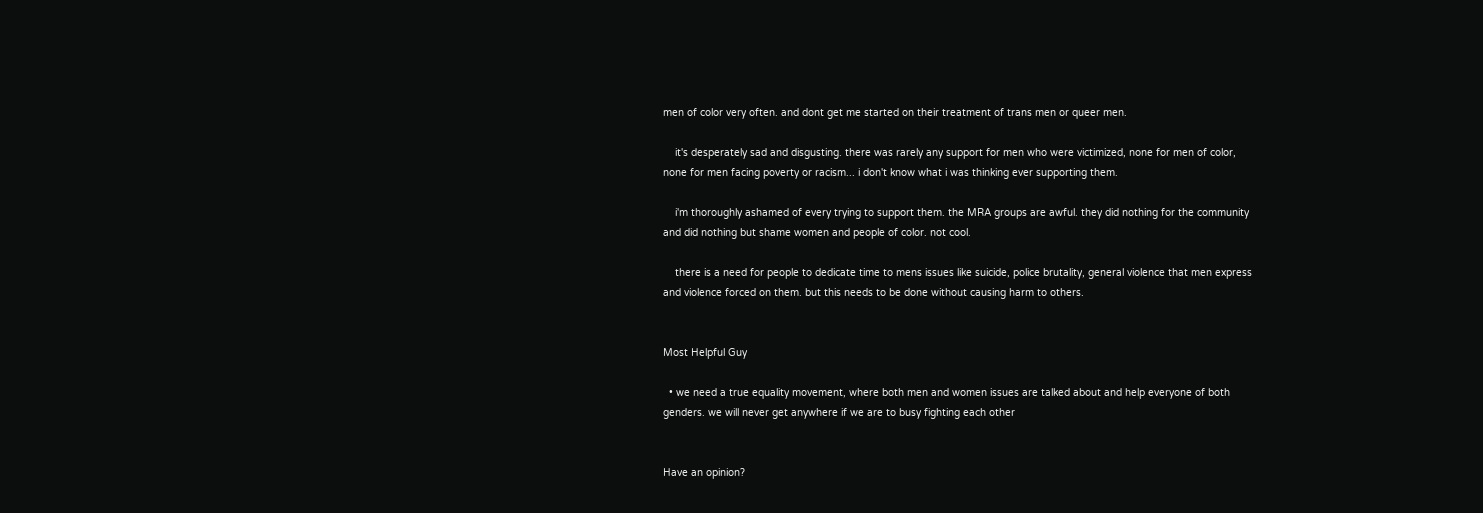men of color very often. and dont get me started on their treatment of trans men or queer men.

    it's desperately sad and disgusting. there was rarely any support for men who were victimized, none for men of color, none for men facing poverty or racism... i don't know what i was thinking ever supporting them.

    i'm thoroughly ashamed of every trying to support them. the MRA groups are awful. they did nothing for the community and did nothing but shame women and people of color. not cool.

    there is a need for people to dedicate time to mens issues like suicide, police brutality, general violence that men express and violence forced on them. but this needs to be done without causing harm to others.


Most Helpful Guy

  • we need a true equality movement, where both men and women issues are talked about and help everyone of both genders. we will never get anywhere if we are to busy fighting each other


Have an opinion?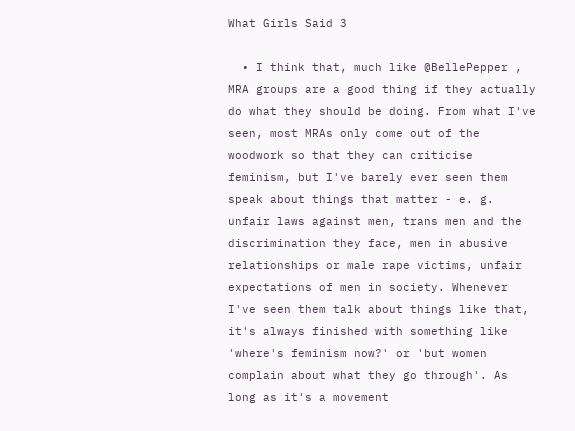What Girls Said 3

  • I think that, much like @BellePepper , MRA groups are a good thing if they actually do what they should be doing. From what I've seen, most MRAs only come out of the woodwork so that they can criticise feminism, but I've barely ever seen them speak about things that matter - e. g. unfair laws against men, trans men and the discrimination they face, men in abusive relationships or male rape victims, unfair expectations of men in society. Whenever I've seen them talk about things like that, it's always finished with something like 'where's feminism now?' or 'but women complain about what they go through'. As long as it's a movement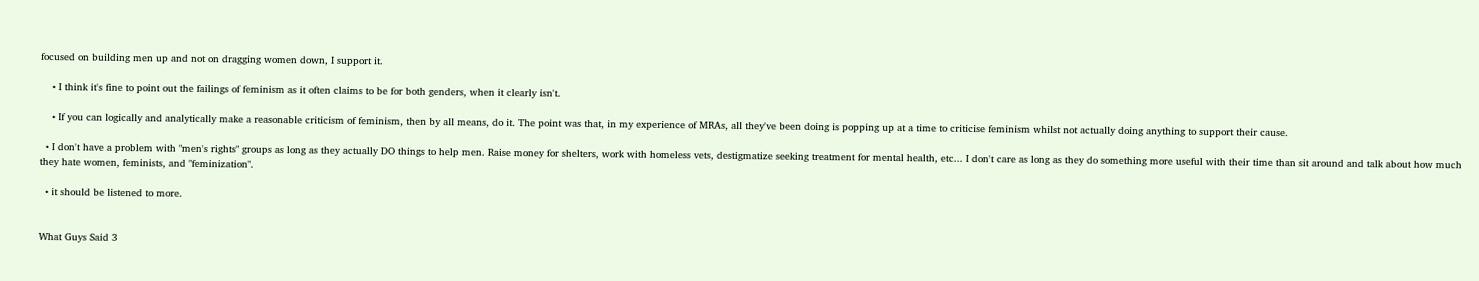focused on building men up and not on dragging women down, I support it.

    • I think it's fine to point out the failings of feminism as it often claims to be for both genders, when it clearly isn't.

    • If you can logically and analytically make a reasonable criticism of feminism, then by all means, do it. The point was that, in my experience of MRAs, all they've been doing is popping up at a time to criticise feminism whilst not actually doing anything to support their cause.

  • I don't have a problem with "men's rights" groups as long as they actually DO things to help men. Raise money for shelters, work with homeless vets, destigmatize seeking treatment for mental health, etc... I don't care as long as they do something more useful with their time than sit around and talk about how much they hate women, feminists, and "feminization".

  • it should be listened to more.


What Guys Said 3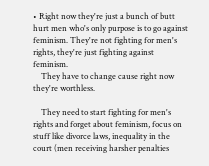• Right now they're just a bunch of butt hurt men who's only purpose is to go against feminism. They're not fighting for men's rights, they're just fighting against feminism.
    They have to change cause right now they're worthless.

    They need to start fighting for men's rights and forget about feminism, focus on stuff like divorce laws, inequality in the court (men receiving harsher penalties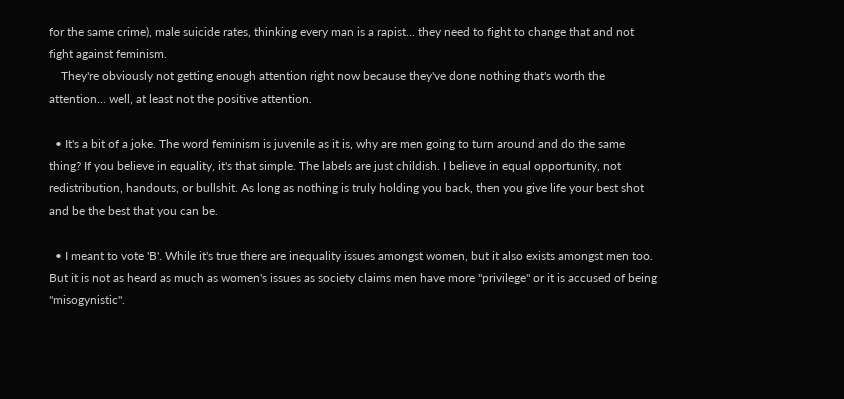for the same crime), male suicide rates, thinking every man is a rapist... they need to fight to change that and not fight against feminism.
    They're obviously not getting enough attention right now because they've done nothing that's worth the attention... well, at least not the positive attention.

  • It's a bit of a joke. The word feminism is juvenile as it is, why are men going to turn around and do the same thing? If you believe in equality, it's that simple. The labels are just childish. I believe in equal opportunity, not redistribution, handouts, or bullshit. As long as nothing is truly holding you back, then you give life your best shot and be the best that you can be.

  • I meant to vote 'B'. While it's true there are inequality issues amongst women, but it also exists amongst men too. But it is not as heard as much as women's issues as society claims men have more "privilege" or it is accused of being "misogynistic".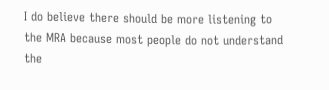I do believe there should be more listening to the MRA because most people do not understand the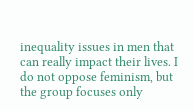inequality issues in men that can really impact their lives. I do not oppose feminism, but the group focuses only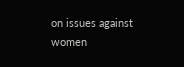on issues against women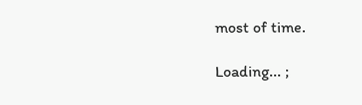most of time.

Loading... ;